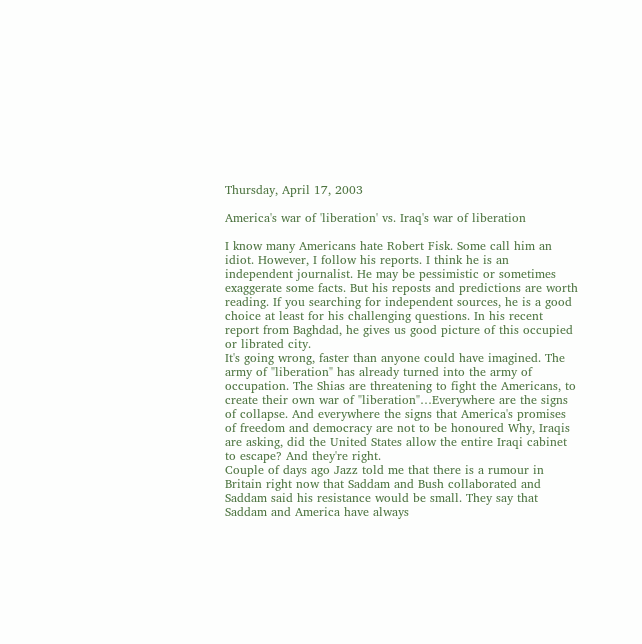Thursday, April 17, 2003

America's war of 'liberation' vs. Iraq's war of liberation

I know many Americans hate Robert Fisk. Some call him an idiot. However, I follow his reports. I think he is an independent journalist. He may be pessimistic or sometimes exaggerate some facts. But his reposts and predictions are worth reading. If you searching for independent sources, he is a good choice at least for his challenging questions. In his recent report from Baghdad, he gives us good picture of this occupied or librated city.
It's going wrong, faster than anyone could have imagined. The army of "liberation" has already turned into the army of occupation. The Shias are threatening to fight the Americans, to create their own war of "liberation"…Everywhere are the signs of collapse. And everywhere the signs that America's promises of freedom and democracy are not to be honoured Why, Iraqis are asking, did the United States allow the entire Iraqi cabinet to escape? And they're right.
Couple of days ago Jazz told me that there is a rumour in Britain right now that Saddam and Bush collaborated and Saddam said his resistance would be small. They say that Saddam and America have always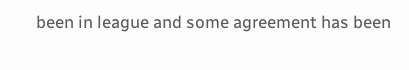been in league and some agreement has been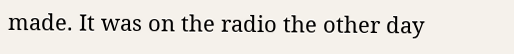made. It was on the radio the other day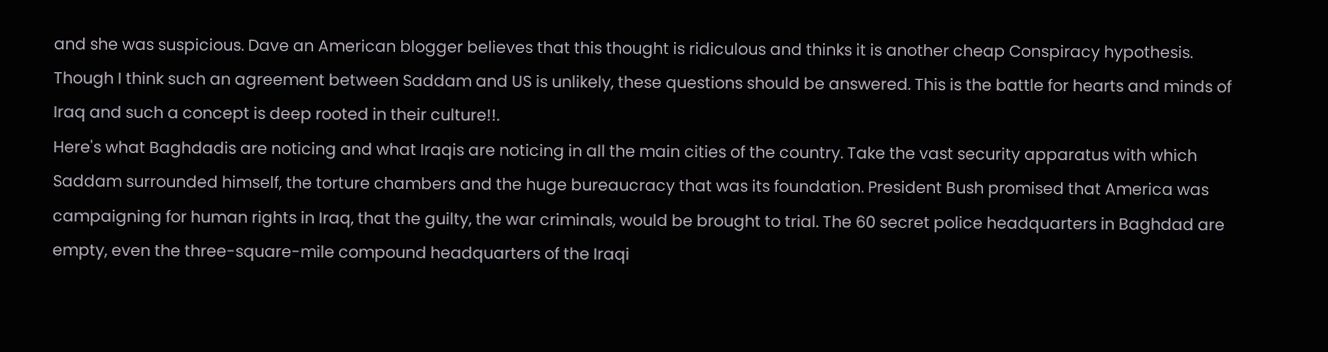and she was suspicious. Dave an American blogger believes that this thought is ridiculous and thinks it is another cheap Conspiracy hypothesis. Though I think such an agreement between Saddam and US is unlikely, these questions should be answered. This is the battle for hearts and minds of Iraq and such a concept is deep rooted in their culture!!.
Here's what Baghdadis are noticing and what Iraqis are noticing in all the main cities of the country. Take the vast security apparatus with which Saddam surrounded himself, the torture chambers and the huge bureaucracy that was its foundation. President Bush promised that America was campaigning for human rights in Iraq, that the guilty, the war criminals, would be brought to trial. The 60 secret police headquarters in Baghdad are empty, even the three-square-mile compound headquarters of the Iraqi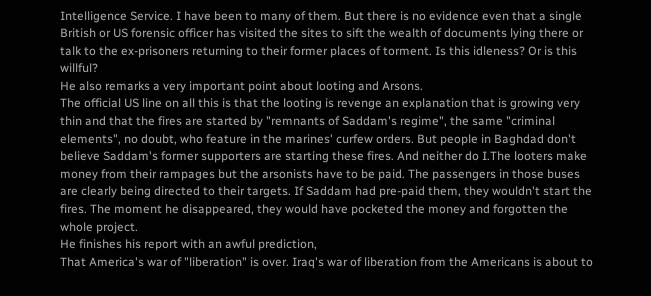Intelligence Service. I have been to many of them. But there is no evidence even that a single British or US forensic officer has visited the sites to sift the wealth of documents lying there or talk to the ex-prisoners returning to their former places of torment. Is this idleness? Or is this willful?
He also remarks a very important point about looting and Arsons.
The official US line on all this is that the looting is revenge an explanation that is growing very thin and that the fires are started by "remnants of Saddam's regime", the same "criminal elements", no doubt, who feature in the marines' curfew orders. But people in Baghdad don't believe Saddam's former supporters are starting these fires. And neither do I.The looters make money from their rampages but the arsonists have to be paid. The passengers in those buses are clearly being directed to their targets. If Saddam had pre-paid them, they wouldn't start the fires. The moment he disappeared, they would have pocketed the money and forgotten the whole project.
He finishes his report with an awful prediction,
That America's war of "liberation" is over. Iraq's war of liberation from the Americans is about to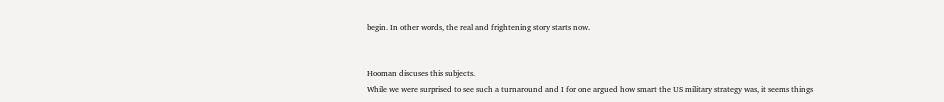begin. In other words, the real and frightening story starts now.


Hooman discuses this subjects.
While we were surprised to see such a turnaround and I for one argued how smart the US military strategy was, it seems things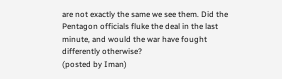are not exactly the same we see them. Did the Pentagon officials fluke the deal in the last minute, and would the war have fought differently otherwise?
(posted by Iman)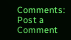Comments: Post a Comment